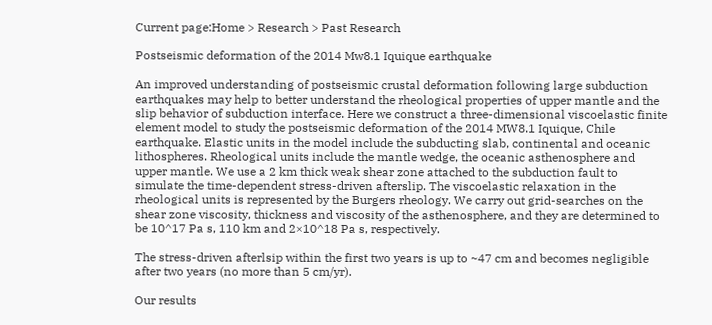Current page:Home > Research > Past Research

Postseismic deformation of the 2014 Mw8.1 Iquique earthquake

An improved understanding of postseismic crustal deformation following large subduction earthquakes may help to better understand the rheological properties of upper mantle and the slip behavior of subduction interface. Here we construct a three-dimensional viscoelastic finite element model to study the postseismic deformation of the 2014 MW8.1 Iquique, Chile earthquake. Elastic units in the model include the subducting slab, continental and oceanic lithospheres. Rheological units include the mantle wedge, the oceanic asthenosphere and upper mantle. We use a 2 km thick weak shear zone attached to the subduction fault to simulate the time-dependent stress-driven afterslip. The viscoelastic relaxation in the rheological units is represented by the Burgers rheology. We carry out grid-searches on the shear zone viscosity, thickness and viscosity of the asthenosphere, and they are determined to be 10^17 Pa s, 110 km and 2×10^18 Pa s, respectively.

The stress-driven afterlsip within the first two years is up to ~47 cm and becomes negligible after two years (no more than 5 cm/yr).

Our results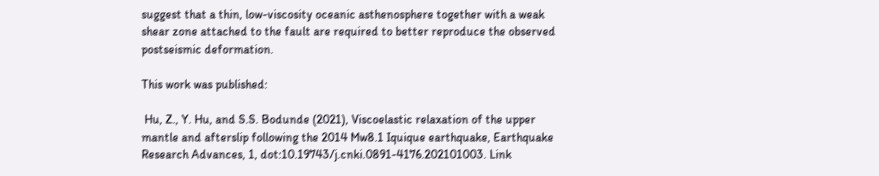suggest that a thin, low-viscosity oceanic asthenosphere together with a weak shear zone attached to the fault are required to better reproduce the observed postseismic deformation.

This work was published:

 Hu, Z., Y. Hu, and S.S. Bodunde (2021), Viscoelastic relaxation of the upper mantle and afterslip following the 2014 Mw8.1 Iquique earthquake, Earthquake Research Advances, 1, dot:10.19743/j.cnki.0891-4176.202101003. Link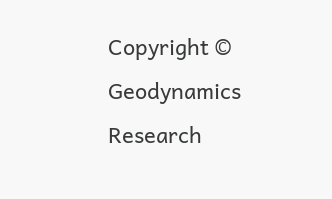Copyright © Geodynamics Research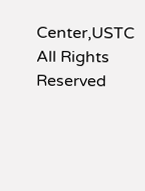Center,USTC All Rights Reserved